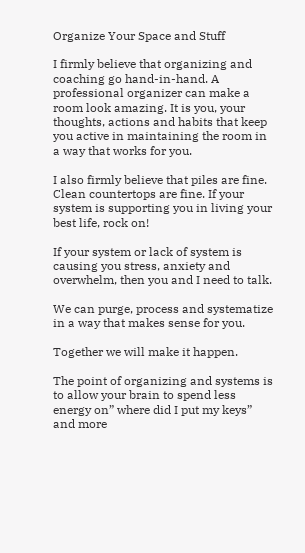Organize Your Space and Stuff

I firmly believe that organizing and coaching go hand-in-hand. A professional organizer can make a room look amazing. It is you, your thoughts, actions and habits that keep you active in maintaining the room in a way that works for you.

I also firmly believe that piles are fine. Clean countertops are fine. If your system is supporting you in living your best life, rock on!

If your system or lack of system is causing you stress, anxiety and overwhelm, then you and I need to talk.

We can purge, process and systematize in a way that makes sense for you.

Together we will make it happen.

The point of organizing and systems is to allow your brain to spend less energy on” where did I put my keys” and more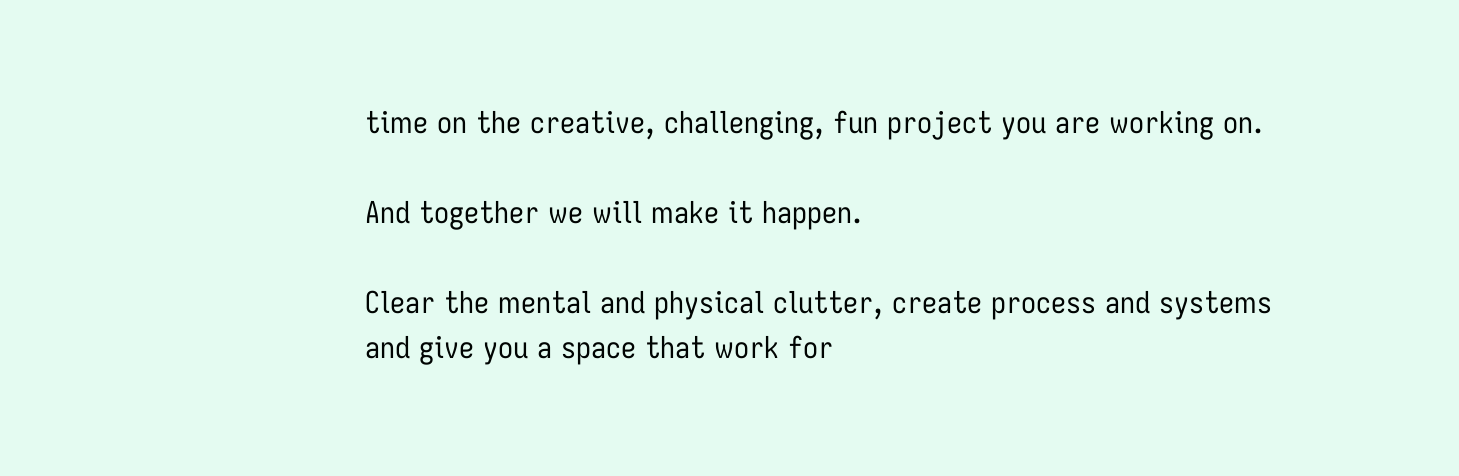time on the creative, challenging, fun project you are working on.

And together we will make it happen.

Clear the mental and physical clutter, create process and systems and give you a space that work for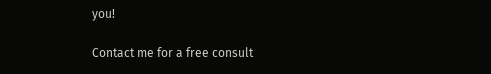you!

Contact me for a free consult